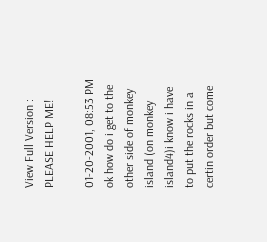View Full Version : PLEASE HELP ME!

01-20-2001, 08:53 PM
ok how do i get to the other side of monkey island (on monkey island4)i know i have to put the rocks in a certin order but come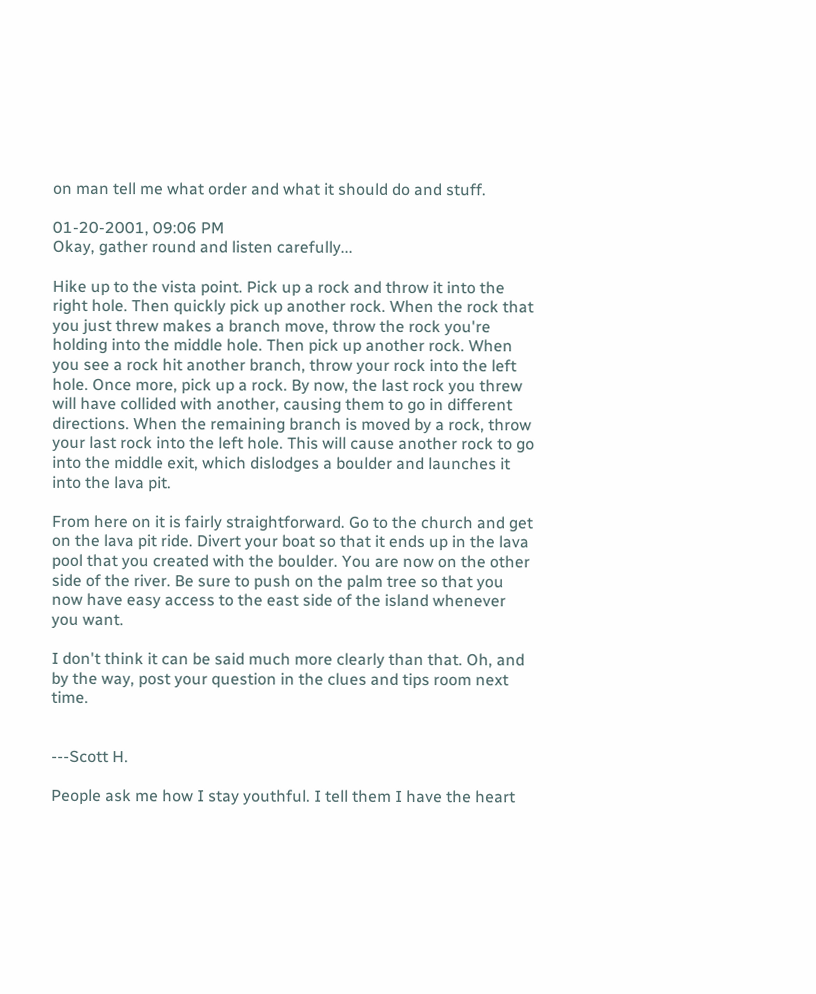on man tell me what order and what it should do and stuff.

01-20-2001, 09:06 PM
Okay, gather round and listen carefully...

Hike up to the vista point. Pick up a rock and throw it into the right hole. Then quickly pick up another rock. When the rock that you just threw makes a branch move, throw the rock you're holding into the middle hole. Then pick up another rock. When you see a rock hit another branch, throw your rock into the left hole. Once more, pick up a rock. By now, the last rock you threw will have collided with another, causing them to go in different directions. When the remaining branch is moved by a rock, throw your last rock into the left hole. This will cause another rock to go into the middle exit, which dislodges a boulder and launches it into the lava pit.

From here on it is fairly straightforward. Go to the church and get on the lava pit ride. Divert your boat so that it ends up in the lava pool that you created with the boulder. You are now on the other side of the river. Be sure to push on the palm tree so that you now have easy access to the east side of the island whenever you want.

I don't think it can be said much more clearly than that. Oh, and by the way, post your question in the clues and tips room next time.


---Scott H.

People ask me how I stay youthful. I tell them I have the heart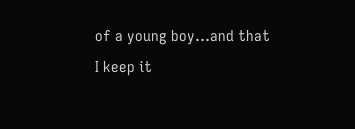of a young boy...and that I keep it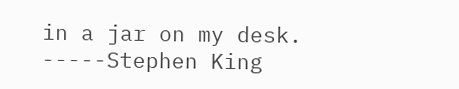in a jar on my desk.
-----Stephen King